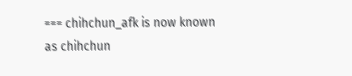=== chihchun_afk is now known as chihchun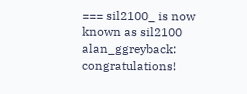=== sil2100_ is now known as sil2100
alan_ggreyback: congratulations!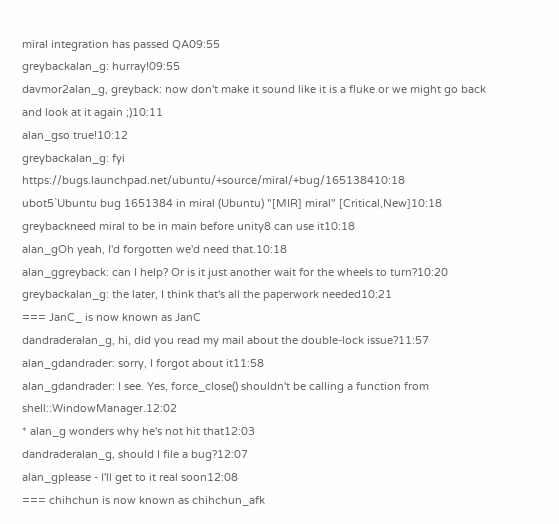miral integration has passed QA09:55
greybackalan_g: hurray!09:55
davmor2alan_g, greyback: now don't make it sound like it is a fluke or we might go back and look at it again ;)10:11
alan_gso true!10:12
greybackalan_g: fyi https://bugs.launchpad.net/ubuntu/+source/miral/+bug/165138410:18
ubot5`Ubuntu bug 1651384 in miral (Ubuntu) "[MIR] miral" [Critical,New]10:18
greybackneed miral to be in main before unity8 can use it10:18
alan_gOh yeah, I'd forgotten we'd need that.10:18
alan_ggreyback: can I help? Or is it just another wait for the wheels to turn?10:20
greybackalan_g: the later, I think that's all the paperwork needed10:21
=== JanC_ is now known as JanC
dandraderalan_g, hi, did you read my mail about the double-lock issue?11:57
alan_gdandrader: sorry, I forgot about it11:58
alan_gdandrader: I see. Yes, force_close() shouldn't be calling a function from shell::WindowManager.12:02
* alan_g wonders why he's not hit that12:03
dandraderalan_g, should I file a bug?12:07
alan_gplease - I'll get to it real soon12:08
=== chihchun is now known as chihchun_afk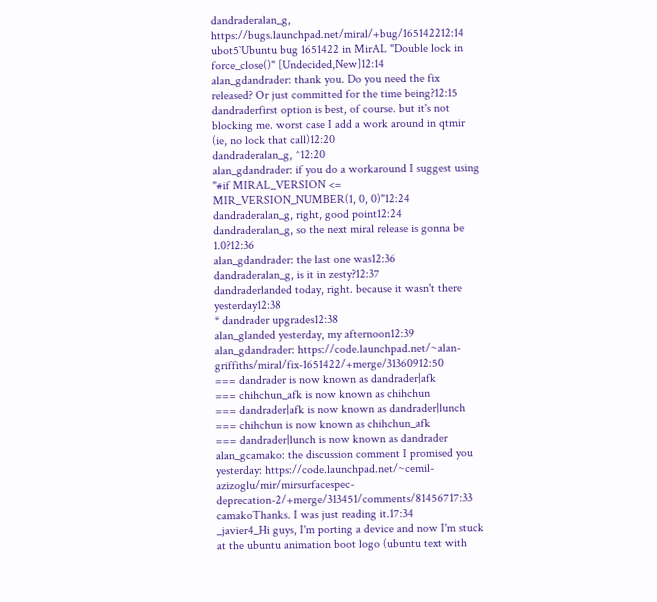dandraderalan_g, https://bugs.launchpad.net/miral/+bug/165142212:14
ubot5`Ubuntu bug 1651422 in MirAL "Double lock in force_close()" [Undecided,New]12:14
alan_gdandrader: thank you. Do you need the fix released? Or just committed for the time being?12:15
dandraderfirst option is best, of course. but it's not blocking me. worst case I add a work around in qtmir (ie, no lock that call)12:20
dandraderalan_g, ^12:20
alan_gdandrader: if you do a workaround I suggest using "#if MIRAL_VERSION <= MIR_VERSION_NUMBER(1, 0, 0)"12:24
dandraderalan_g, right, good point12:24
dandraderalan_g, so the next miral release is gonna be 1.0?12:36
alan_gdandrader: the last one was12:36
dandraderalan_g, is it in zesty?12:37
dandraderlanded today, right. because it wasn't there yesterday12:38
* dandrader upgrades12:38
alan_glanded yesterday, my afternoon12:39
alan_gdandrader: https://code.launchpad.net/~alan-griffiths/miral/fix-1651422/+merge/31360912:50
=== dandrader is now known as dandrader|afk
=== chihchun_afk is now known as chihchun
=== dandrader|afk is now known as dandrader|lunch
=== chihchun is now known as chihchun_afk
=== dandrader|lunch is now known as dandrader
alan_gcamako: the discussion comment I promised you yesterday: https://code.launchpad.net/~cemil-azizoglu/mir/mirsurfacespec-deprecation-2/+merge/313451/comments/81456717:33
camakoThanks. I was just reading it.17:34
_javier4_Hi guys, I'm porting a device and now I'm stuck at the ubuntu animation boot logo (ubuntu text with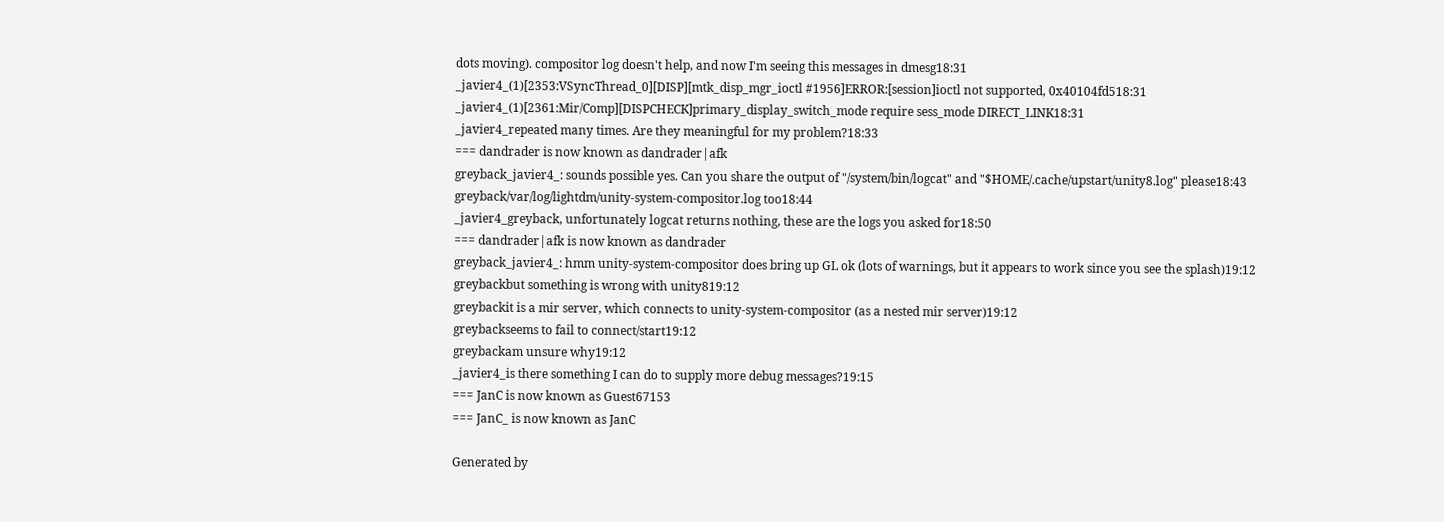dots moving). compositor log doesn't help, and now I'm seeing this messages in dmesg18:31
_javier4_(1)[2353:VSyncThread_0][DISP][mtk_disp_mgr_ioctl #1956]ERROR:[session]ioctl not supported, 0x40104fd518:31
_javier4_(1)[2361:Mir/Comp][DISPCHECK]primary_display_switch_mode require sess_mode DIRECT_LINK18:31
_javier4_repeated many times. Are they meaningful for my problem?18:33
=== dandrader is now known as dandrader|afk
greyback_javier4_: sounds possible yes. Can you share the output of "/system/bin/logcat" and "$HOME/.cache/upstart/unity8.log" please18:43
greyback/var/log/lightdm/unity-system-compositor.log too18:44
_javier4_greyback, unfortunately logcat returns nothing, these are the logs you asked for18:50
=== dandrader|afk is now known as dandrader
greyback_javier4_: hmm unity-system-compositor does bring up GL ok (lots of warnings, but it appears to work since you see the splash)19:12
greybackbut something is wrong with unity819:12
greybackit is a mir server, which connects to unity-system-compositor (as a nested mir server)19:12
greybackseems to fail to connect/start19:12
greybackam unsure why19:12
_javier4_is there something I can do to supply more debug messages?19:15
=== JanC is now known as Guest67153
=== JanC_ is now known as JanC

Generated by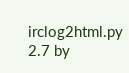irclog2html.py 2.7 by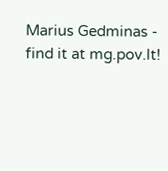Marius Gedminas - find it at mg.pov.lt!